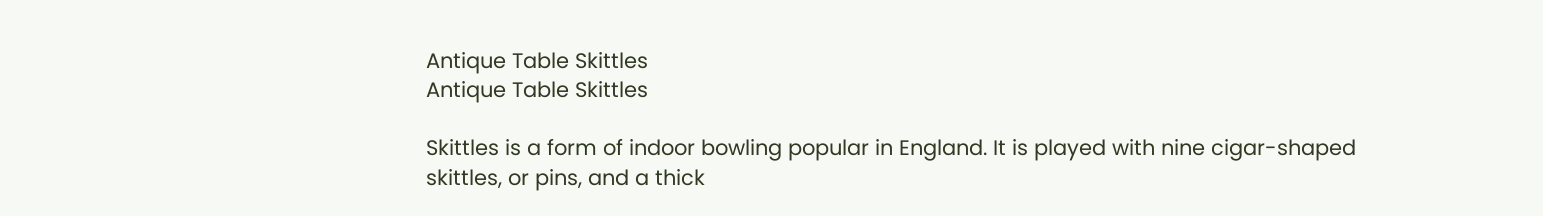Antique Table Skittles
Antique Table Skittles

Skittles is a form of indoor bowling popular in England. It is played with nine cigar-shaped skittles, or pins, and a thick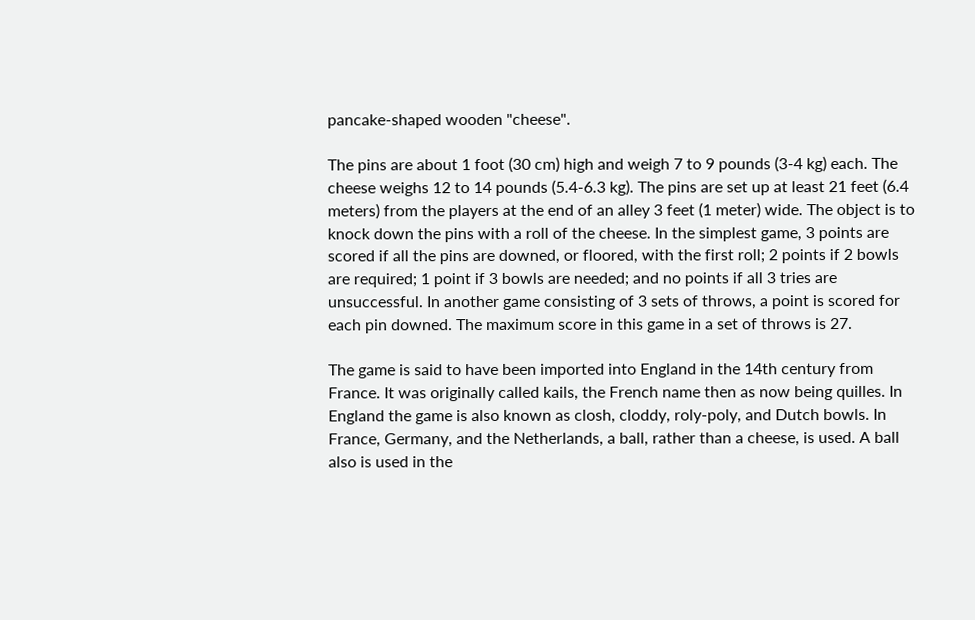pancake-shaped wooden "cheese".

The pins are about 1 foot (30 cm) high and weigh 7 to 9 pounds (3-4 kg) each. The cheese weighs 12 to 14 pounds (5.4-6.3 kg). The pins are set up at least 21 feet (6.4 meters) from the players at the end of an alley 3 feet (1 meter) wide. The object is to knock down the pins with a roll of the cheese. In the simplest game, 3 points are scored if all the pins are downed, or floored, with the first roll; 2 points if 2 bowls are required; 1 point if 3 bowls are needed; and no points if all 3 tries are unsuccessful. In another game consisting of 3 sets of throws, a point is scored for each pin downed. The maximum score in this game in a set of throws is 27.

The game is said to have been imported into England in the 14th century from France. It was originally called kails, the French name then as now being quilles. In England the game is also known as closh, cloddy, roly-poly, and Dutch bowls. In France, Germany, and the Netherlands, a ball, rather than a cheese, is used. A ball also is used in the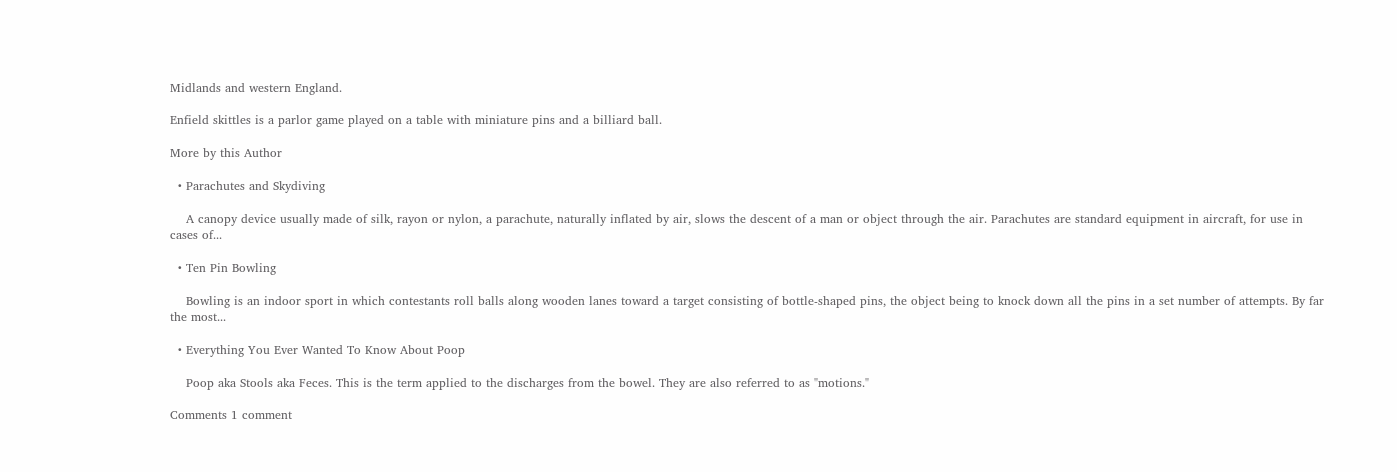Midlands and western England.

Enfield skittles is a parlor game played on a table with miniature pins and a billiard ball.

More by this Author

  • Parachutes and Skydiving

    A canopy device usually made of silk, rayon or nylon, a parachute, naturally inflated by air, slows the descent of a man or object through the air. Parachutes are standard equipment in aircraft, for use in cases of...

  • Ten Pin Bowling

    Bowling is an indoor sport in which contestants roll balls along wooden lanes toward a target consisting of bottle-shaped pins, the object being to knock down all the pins in a set number of attempts. By far the most...

  • Everything You Ever Wanted To Know About Poop

    Poop aka Stools aka Feces. This is the term applied to the discharges from the bowel. They are also referred to as "motions."

Comments 1 comment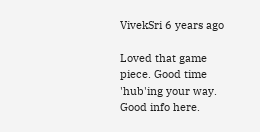VivekSri 6 years ago

Loved that game piece. Good time 'hub'ing your way. Good info here.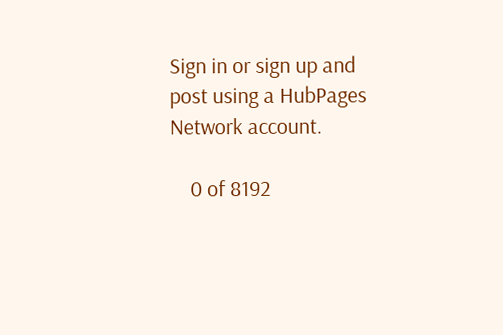Sign in or sign up and post using a HubPages Network account.

    0 of 8192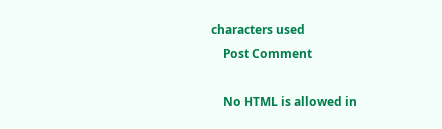characters used
    Post Comment

    No HTML is allowed in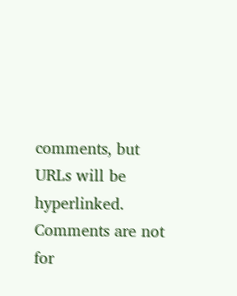comments, but URLs will be hyperlinked. Comments are not for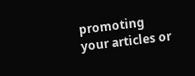promoting your articles or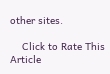other sites.

    Click to Rate This Article